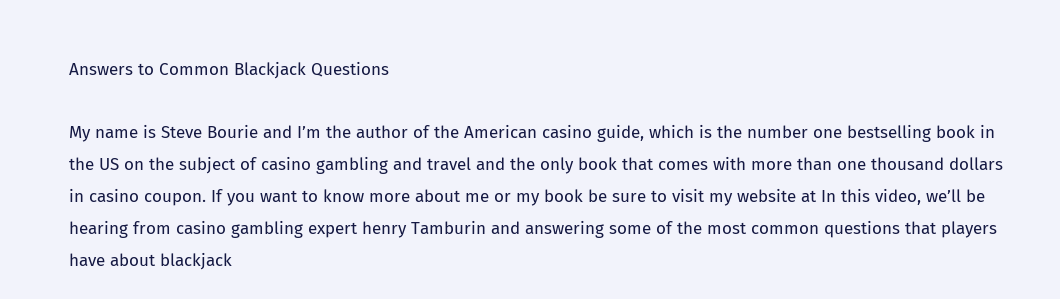Answers to Common Blackjack Questions

My name is Steve Bourie and I’m the author of the American casino guide, which is the number one bestselling book in the US on the subject of casino gambling and travel and the only book that comes with more than one thousand dollars in casino coupon. If you want to know more about me or my book be sure to visit my website at In this video, we’ll be hearing from casino gambling expert henry Tamburin and answering some of the most common questions that players have about blackjack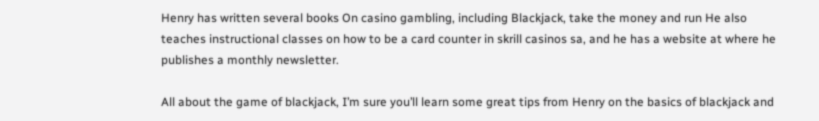Henry has written several books On casino gambling, including Blackjack, take the money and run He also teaches instructional classes on how to be a card counter in skrill casinos sa, and he has a website at where he publishes a monthly newsletter.

All about the game of blackjack, I’m sure you’ll learn some great tips from Henry on the basics of blackjack and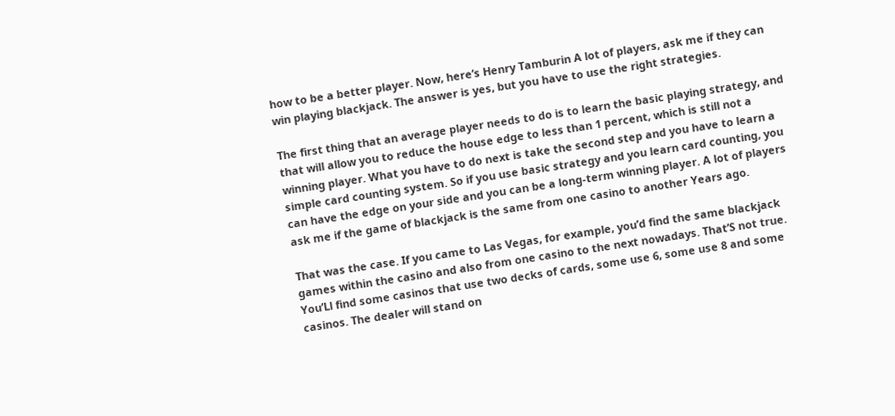how to be a better player. Now, here’s Henry Tamburin A lot of players, ask me if they can win playing blackjack. The answer is yes, but you have to use the right strategies.

The first thing that an average player needs to do is to learn the basic playing strategy, and that will allow you to reduce the house edge to less than 1 percent, which is still not a winning player. What you have to do next is take the second step and you have to learn a simple card counting system. So if you use basic strategy and you learn card counting, you can have the edge on your side and you can be a long-term winning player. A lot of players ask me if the game of blackjack is the same from one casino to another Years ago.

That was the case. If you came to Las Vegas, for example, you’d find the same blackjack games within the casino and also from one casino to the next nowadays. That’S not true. You’Ll find some casinos that use two decks of cards, some use 6, some use 8 and some casinos. The dealer will stand on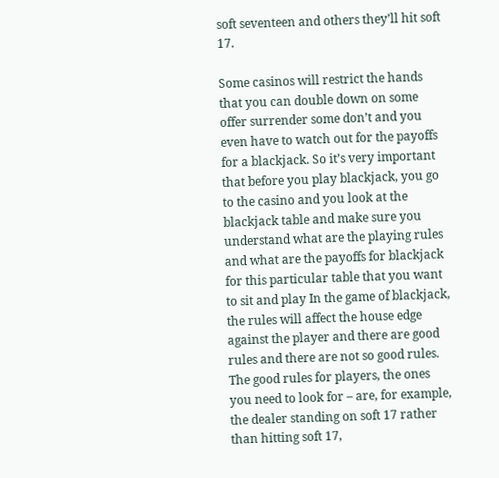soft seventeen and others they’ll hit soft 17.

Some casinos will restrict the hands that you can double down on some offer surrender some don’t and you even have to watch out for the payoffs for a blackjack. So it’s very important that before you play blackjack, you go to the casino and you look at the blackjack table and make sure you understand what are the playing rules and what are the payoffs for blackjack for this particular table that you want to sit and play In the game of blackjack, the rules will affect the house edge against the player and there are good rules and there are not so good rules. The good rules for players, the ones you need to look for – are, for example, the dealer standing on soft 17 rather than hitting soft 17,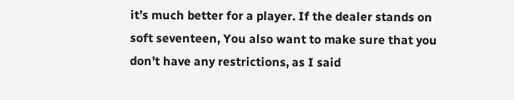it’s much better for a player. If the dealer stands on soft seventeen, You also want to make sure that you don’t have any restrictions, as I said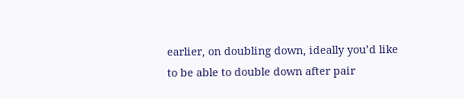earlier, on doubling down, ideally you’d like to be able to double down after pair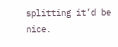splitting it’d be nice.